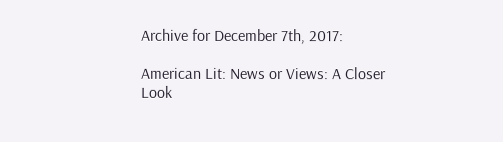Archive for December 7th, 2017:

American Lit: News or Views: A Closer Look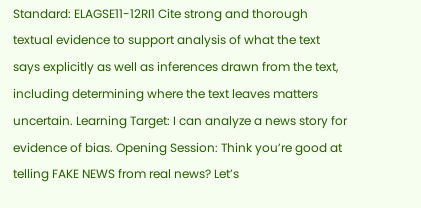Standard: ELAGSE11-12RI1 Cite strong and thorough textual evidence to support analysis of what the text says explicitly as well as inferences drawn from the text, including determining where the text leaves matters uncertain. Learning Target: I can analyze a news story for evidence of bias. Opening Session: Think you’re good at telling FAKE NEWS from real news? Let’s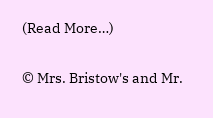(Read More…)

© Mrs. Bristow's and Mr.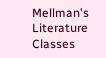Mellman's Literature Classes